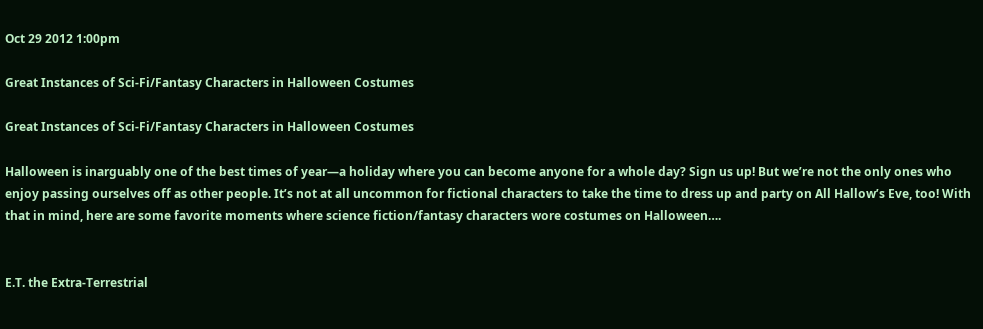Oct 29 2012 1:00pm

Great Instances of Sci-Fi/Fantasy Characters in Halloween Costumes

Great Instances of Sci-Fi/Fantasy Characters in Halloween Costumes

Halloween is inarguably one of the best times of year—a holiday where you can become anyone for a whole day? Sign us up! But we’re not the only ones who enjoy passing ourselves off as other people. It’s not at all uncommon for fictional characters to take the time to dress up and party on All Hallow’s Eve, too! With that in mind, here are some favorite moments where science fiction/fantasy characters wore costumes on Halloween….


E.T. the Extra-Terrestrial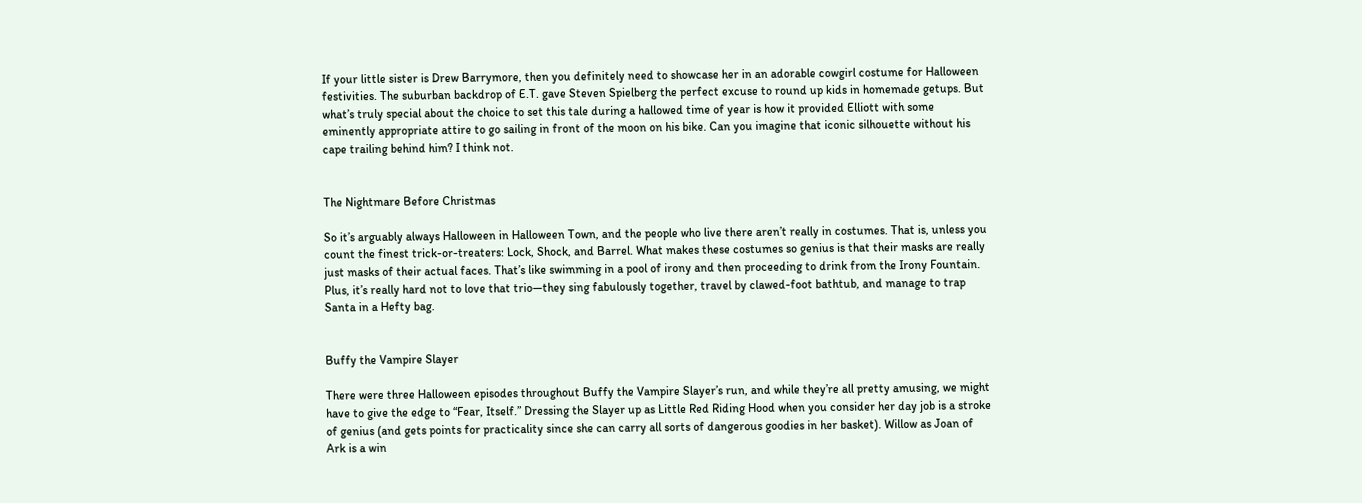If your little sister is Drew Barrymore, then you definitely need to showcase her in an adorable cowgirl costume for Halloween festivities. The suburban backdrop of E.T. gave Steven Spielberg the perfect excuse to round up kids in homemade getups. But what’s truly special about the choice to set this tale during a hallowed time of year is how it provided Elliott with some eminently appropriate attire to go sailing in front of the moon on his bike. Can you imagine that iconic silhouette without his cape trailing behind him? I think not.


The Nightmare Before Christmas

So it’s arguably always Halloween in Halloween Town, and the people who live there aren’t really in costumes. That is, unless you count the finest trick-or-treaters: Lock, Shock, and Barrel. What makes these costumes so genius is that their masks are really just masks of their actual faces. That’s like swimming in a pool of irony and then proceeding to drink from the Irony Fountain. Plus, it’s really hard not to love that trio—they sing fabulously together, travel by clawed-foot bathtub, and manage to trap Santa in a Hefty bag.


Buffy the Vampire Slayer

There were three Halloween episodes throughout Buffy the Vampire Slayer’s run, and while they’re all pretty amusing, we might have to give the edge to “Fear, Itself.” Dressing the Slayer up as Little Red Riding Hood when you consider her day job is a stroke of genius (and gets points for practicality since she can carry all sorts of dangerous goodies in her basket). Willow as Joan of Ark is a win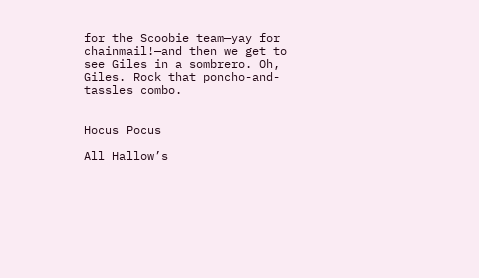for the Scoobie team—yay for chainmail!—and then we get to see Giles in a sombrero. Oh, Giles. Rock that poncho-and-tassles combo.


Hocus Pocus

All Hallow’s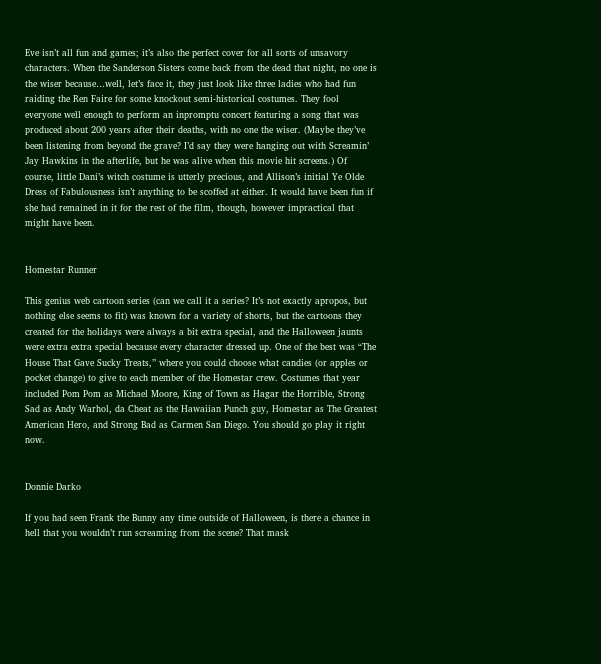Eve isn’t all fun and games; it’s also the perfect cover for all sorts of unsavory characters. When the Sanderson Sisters come back from the dead that night, no one is the wiser because…well, let’s face it, they just look like three ladies who had fun raiding the Ren Faire for some knockout semi-historical costumes. They fool everyone well enough to perform an inpromptu concert featuring a song that was produced about 200 years after their deaths, with no one the wiser. (Maybe they’ve been listening from beyond the grave? I’d say they were hanging out with Screamin’ Jay Hawkins in the afterlife, but he was alive when this movie hit screens.) Of course, little Dani’s witch costume is utterly precious, and Allison’s initial Ye Olde Dress of Fabulousness isn’t anything to be scoffed at either. It would have been fun if she had remained in it for the rest of the film, though, however impractical that might have been.


Homestar Runner

This genius web cartoon series (can we call it a series? It’s not exactly apropos, but nothing else seems to fit) was known for a variety of shorts, but the cartoons they created for the holidays were always a bit extra special, and the Halloween jaunts were extra extra special because every character dressed up. One of the best was “The House That Gave Sucky Treats,” where you could choose what candies (or apples or pocket change) to give to each member of the Homestar crew. Costumes that year included Pom Pom as Michael Moore, King of Town as Hagar the Horrible, Strong Sad as Andy Warhol, da Cheat as the Hawaiian Punch guy, Homestar as The Greatest American Hero, and Strong Bad as Carmen San Diego. You should go play it right now.


Donnie Darko

If you had seen Frank the Bunny any time outside of Halloween, is there a chance in hell that you wouldn’t run screaming from the scene? That mask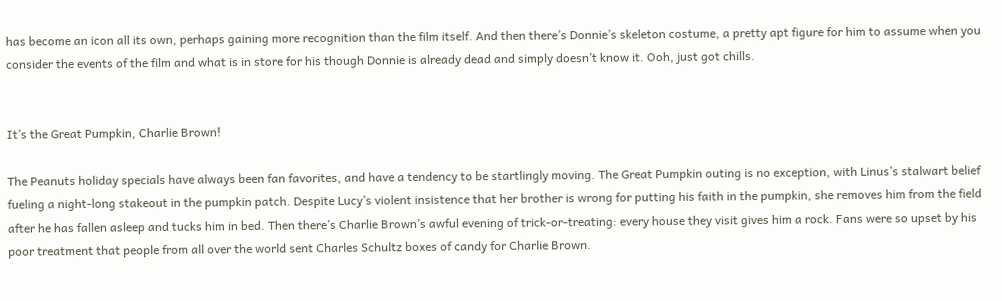has become an icon all its own, perhaps gaining more recognition than the film itself. And then there’s Donnie’s skeleton costume, a pretty apt figure for him to assume when you consider the events of the film and what is in store for his though Donnie is already dead and simply doesn’t know it. Ooh, just got chills.


It’s the Great Pumpkin, Charlie Brown!

The Peanuts holiday specials have always been fan favorites, and have a tendency to be startlingly moving. The Great Pumpkin outing is no exception, with Linus’s stalwart belief fueling a night-long stakeout in the pumpkin patch. Despite Lucy’s violent insistence that her brother is wrong for putting his faith in the pumpkin, she removes him from the field after he has fallen asleep and tucks him in bed. Then there’s Charlie Brown’s awful evening of trick-or-treating: every house they visit gives him a rock. Fans were so upset by his poor treatment that people from all over the world sent Charles Schultz boxes of candy for Charlie Brown.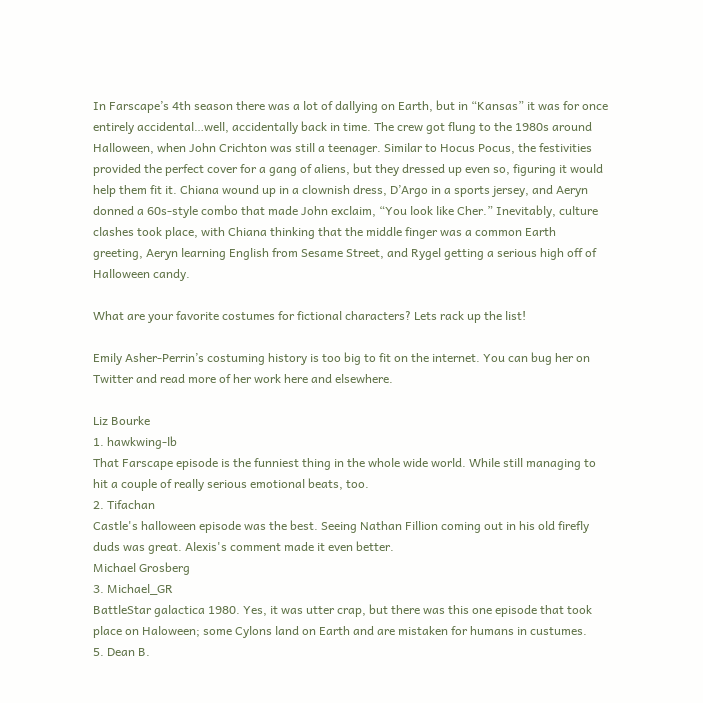In Farscape’s 4th season there was a lot of dallying on Earth, but in “Kansas” it was for once entirely accidental…well, accidentally back in time. The crew got flung to the 1980s around Halloween, when John Crichton was still a teenager. Similar to Hocus Pocus, the festivities provided the perfect cover for a gang of aliens, but they dressed up even so, figuring it would help them fit it. Chiana wound up in a clownish dress, D’Argo in a sports jersey, and Aeryn donned a 60s-style combo that made John exclaim, “You look like Cher.” Inevitably, culture clashes took place, with Chiana thinking that the middle finger was a common Earth greeting, Aeryn learning English from Sesame Street, and Rygel getting a serious high off of Halloween candy.

What are your favorite costumes for fictional characters? Lets rack up the list!

Emily Asher-Perrin’s costuming history is too big to fit on the internet. You can bug her on Twitter and read more of her work here and elsewhere.

Liz Bourke
1. hawkwing-lb
That Farscape episode is the funniest thing in the whole wide world. While still managing to hit a couple of really serious emotional beats, too.
2. Tifachan
Castle's halloween episode was the best. Seeing Nathan Fillion coming out in his old firefly duds was great. Alexis's comment made it even better.
Michael Grosberg
3. Michael_GR
BattleStar galactica 1980. Yes, it was utter crap, but there was this one episode that took place on Haloween; some Cylons land on Earth and are mistaken for humans in custumes.
5. Dean B.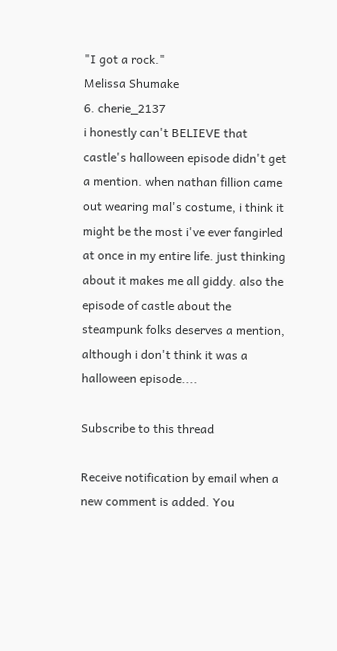"I got a rock."
Melissa Shumake
6. cherie_2137
i honestly can't BELIEVE that castle's halloween episode didn't get a mention. when nathan fillion came out wearing mal's costume, i think it might be the most i've ever fangirled at once in my entire life. just thinking about it makes me all giddy. also the episode of castle about the steampunk folks deserves a mention, although i don't think it was a halloween episode....

Subscribe to this thread

Receive notification by email when a new comment is added. You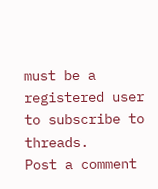must be a registered user to subscribe to threads.
Post a comment